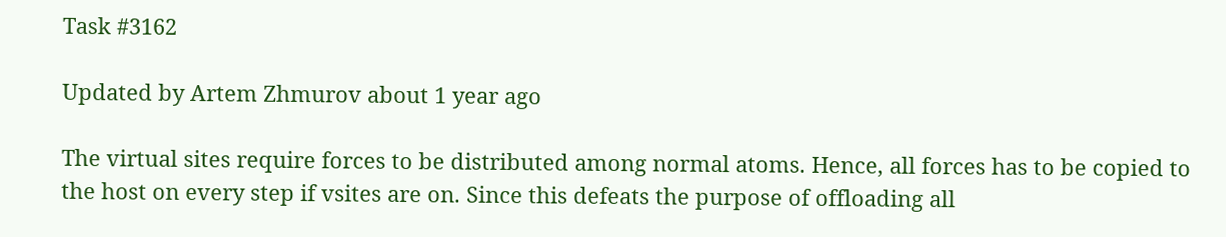Task #3162

Updated by Artem Zhmurov about 1 year ago

The virtual sites require forces to be distributed among normal atoms. Hence, all forces has to be copied to the host on every step if vsites are on. Since this defeats the purpose of offloading all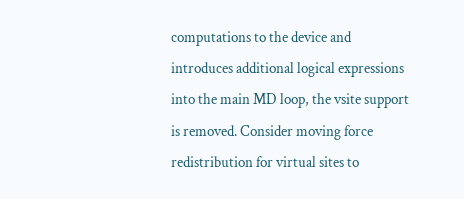computations to the device and introduces additional logical expressions into the main MD loop, the vsite support is removed. Consider moving force redistribution for virtual sites to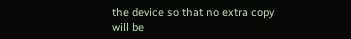the device so that no extra copy will be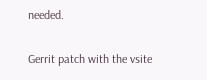needed.

Gerrit patch with the vsite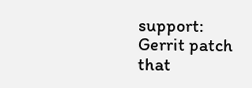support:
Gerrit patch that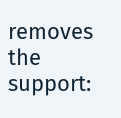removes the support: